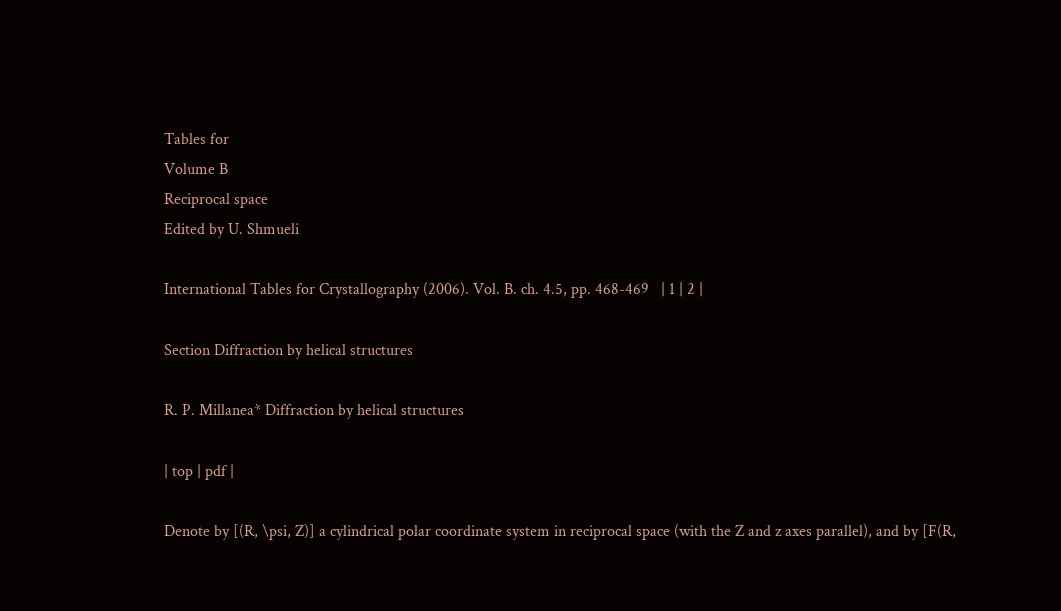Tables for
Volume B
Reciprocal space
Edited by U. Shmueli

International Tables for Crystallography (2006). Vol. B. ch. 4.5, pp. 468-469   | 1 | 2 |

Section Diffraction by helical structures

R. P. Millanea* Diffraction by helical structures

| top | pdf |

Denote by [(R, \psi, Z)] a cylindrical polar coordinate system in reciprocal space (with the Z and z axes parallel), and by [F(R,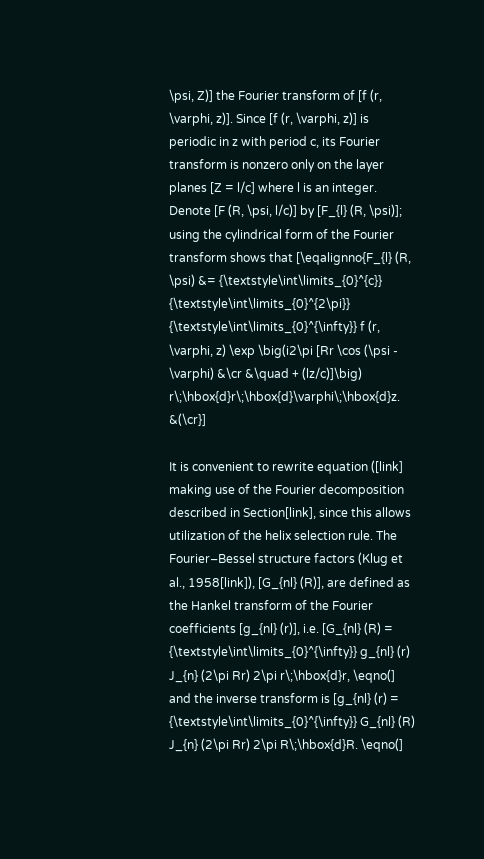\psi, Z)] the Fourier transform of [f (r, \varphi, z)]. Since [f (r, \varphi, z)] is periodic in z with period c, its Fourier transform is nonzero only on the layer planes [Z = l/c] where l is an integer. Denote [F (R, \psi, l/c)] by [F_{l} (R, \psi)]; using the cylindrical form of the Fourier transform shows that [\eqalignno{F_{l} (R, \psi) &= {\textstyle\int\limits_{0}^{c}} {\textstyle\int\limits_{0}^{2\pi}} {\textstyle\int\limits_{0}^{\infty}} f (r, \varphi, z) \exp \big(i2\pi [Rr \cos (\psi - \varphi) &\cr &\quad + (lz/c)]\big) r\;\hbox{d}r\;\hbox{d}\varphi\;\hbox{d}z. &(\cr}]

It is convenient to rewrite equation ([link] making use of the Fourier decomposition described in Section[link], since this allows utilization of the helix selection rule. The Fourier–Bessel structure factors (Klug et al., 1958[link]), [G_{nl} (R)], are defined as the Hankel transform of the Fourier coefficients [g_{nl} (r)], i.e. [G_{nl} (R) = {\textstyle\int\limits_{0}^{\infty}} g_{nl} (r) J_{n} (2\pi Rr) 2\pi r\;\hbox{d}r, \eqno(] and the inverse transform is [g_{nl} (r) = {\textstyle\int\limits_{0}^{\infty}} G_{nl} (R) J_{n} (2\pi Rr) 2\pi R\;\hbox{d}R. \eqno(]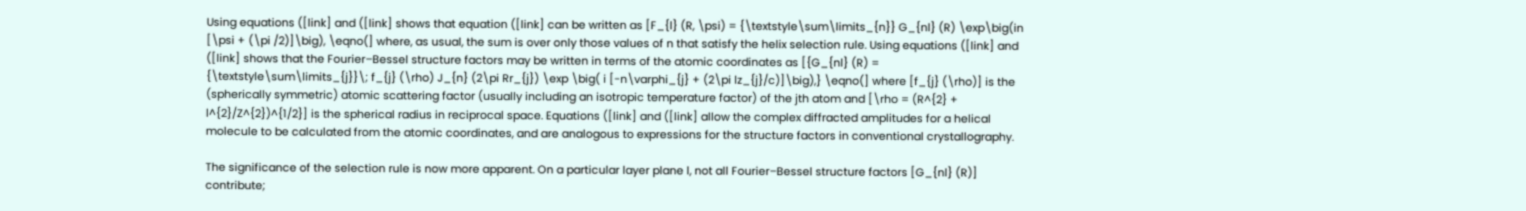Using equations ([link] and ([link] shows that equation ([link] can be written as [F_{l} (R, \psi) = {\textstyle\sum\limits_{n}} G_{nl} (R) \exp\big(in [\psi + (\pi /2)]\big), \eqno(] where, as usual, the sum is over only those values of n that satisfy the helix selection rule. Using equations ([link] and ([link] shows that the Fourier–Bessel structure factors may be written in terms of the atomic coordinates as [{G_{nl} (R) = {\textstyle\sum\limits_{j}}\; f_{j} (\rho) J_{n} (2\pi Rr_{j}) \exp \big( i [-n\varphi_{j} + (2\pi lz_{j}/c)]\big),} \eqno(] where [f_{j} (\rho)] is the (spherically symmetric) atomic scattering factor (usually including an isotropic temperature factor) of the jth atom and [\rho = (R^{2} + l^{2}/Z^{2})^{1/2}] is the spherical radius in reciprocal space. Equations ([link] and ([link] allow the complex diffracted amplitudes for a helical molecule to be calculated from the atomic coordinates, and are analogous to expressions for the structure factors in conventional crystallography.

The significance of the selection rule is now more apparent. On a particular layer plane l, not all Fourier–Bessel structure factors [G_{nl} (R)] contribute;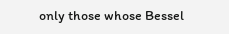only those whose Bessel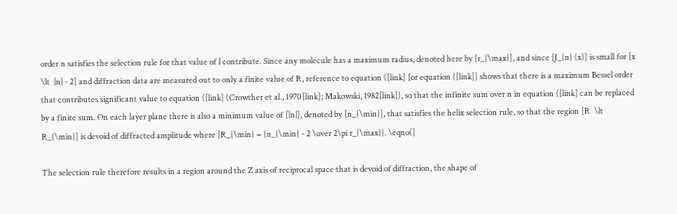order n satisfies the selection rule for that value of l contribute. Since any molecule has a maximum radius, denoted here by [r_{\max}], and since [J_{n} (x)] is small for [x  \lt  |n| - 2] and diffraction data are measured out to only a finite value of R, reference to equation ([link] [or equation ([link]] shows that there is a maximum Bessel order that contributes significant value to equation ([link] (Crowther et al., 1970[link]; Makowski, 1982[link]), so that the infinite sum over n in equation ([link] can be replaced by a finite sum. On each layer plane there is also a minimum value of [|n|], denoted by [n_{\min}], that satisfies the helix selection rule, so that the region [R  \lt  R_{\min}] is devoid of diffracted amplitude where [R_{\min} = {n_{\min} - 2 \over 2\pi r_{\max}}. \eqno(]

The selection rule therefore results in a region around the Z axis of reciprocal space that is devoid of diffraction, the shape of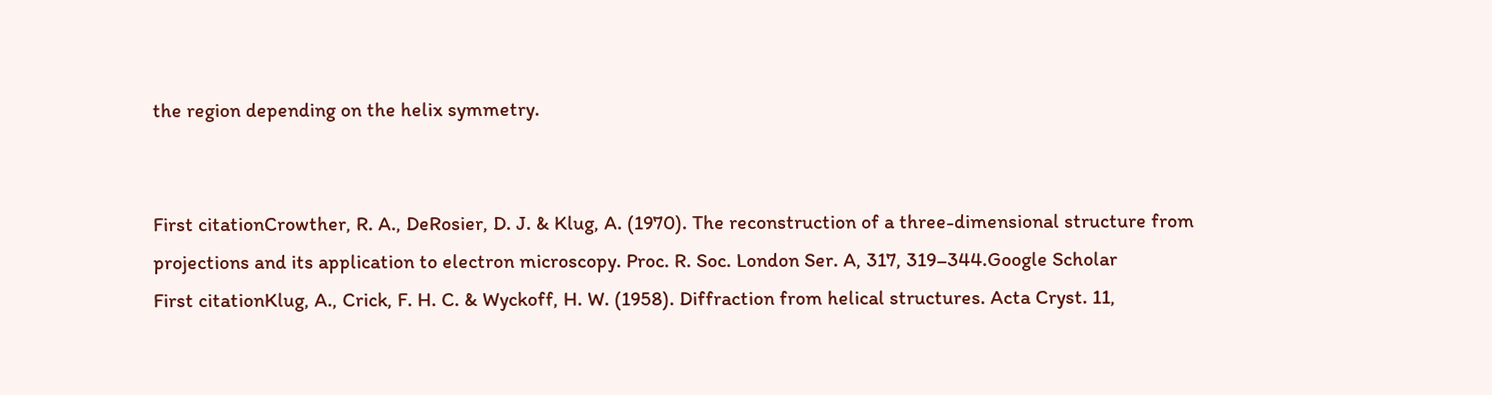the region depending on the helix symmetry.


First citationCrowther, R. A., DeRosier, D. J. & Klug, A. (1970). The reconstruction of a three-dimensional structure from projections and its application to electron microscopy. Proc. R. Soc. London Ser. A, 317, 319–344.Google Scholar
First citationKlug, A., Crick, F. H. C. & Wyckoff, H. W. (1958). Diffraction from helical structures. Acta Cryst. 11,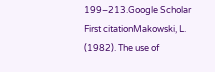199–213.Google Scholar
First citationMakowski, L. (1982). The use of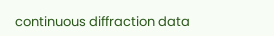continuous diffraction data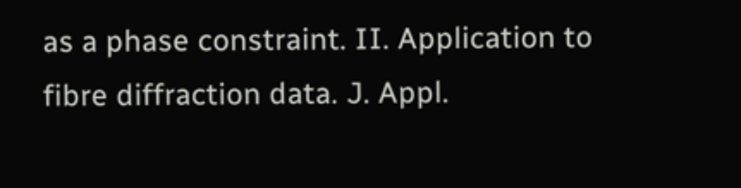as a phase constraint. II. Application to fibre diffraction data. J. Appl.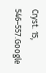Cryst. 15, 546–557.Google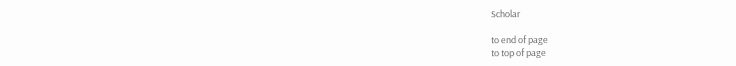Scholar

to end of page
to top of page